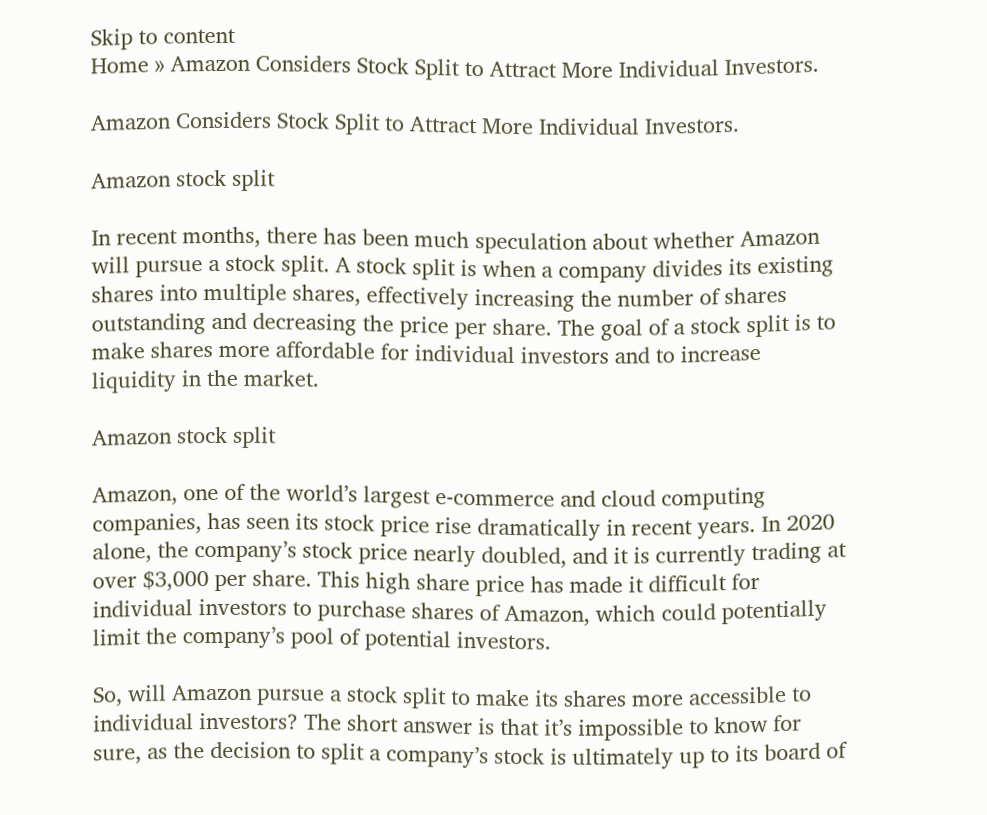Skip to content
Home » Amazon Considers Stock Split to Attract More Individual Investors.

Amazon Considers Stock Split to Attract More Individual Investors.

Amazon stock split

In recent months, there has been much speculation about whether Amazon will pursue a stock split. A stock split is when a company divides its existing shares into multiple shares, effectively increasing the number of shares outstanding and decreasing the price per share. The goal of a stock split is to make shares more affordable for individual investors and to increase liquidity in the market.

Amazon stock split

Amazon, one of the world’s largest e-commerce and cloud computing companies, has seen its stock price rise dramatically in recent years. In 2020 alone, the company’s stock price nearly doubled, and it is currently trading at over $3,000 per share. This high share price has made it difficult for individual investors to purchase shares of Amazon, which could potentially limit the company’s pool of potential investors.

So, will Amazon pursue a stock split to make its shares more accessible to individual investors? The short answer is that it’s impossible to know for sure, as the decision to split a company’s stock is ultimately up to its board of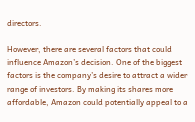directors.

However, there are several factors that could influence Amazon’s decision. One of the biggest factors is the company’s desire to attract a wider range of investors. By making its shares more affordable, Amazon could potentially appeal to a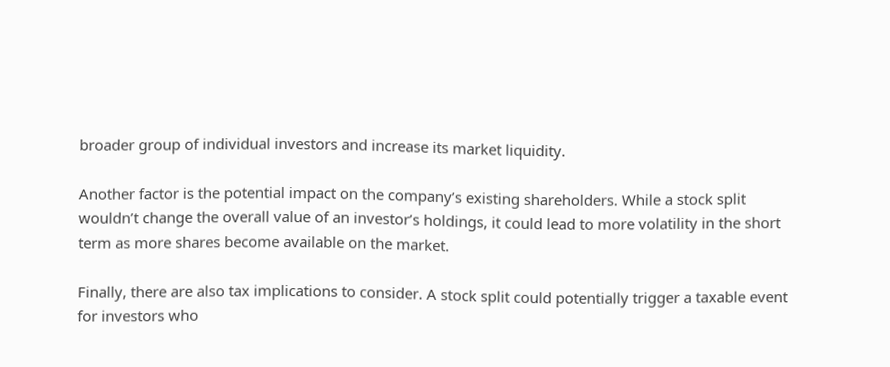broader group of individual investors and increase its market liquidity.

Another factor is the potential impact on the company’s existing shareholders. While a stock split wouldn’t change the overall value of an investor’s holdings, it could lead to more volatility in the short term as more shares become available on the market.

Finally, there are also tax implications to consider. A stock split could potentially trigger a taxable event for investors who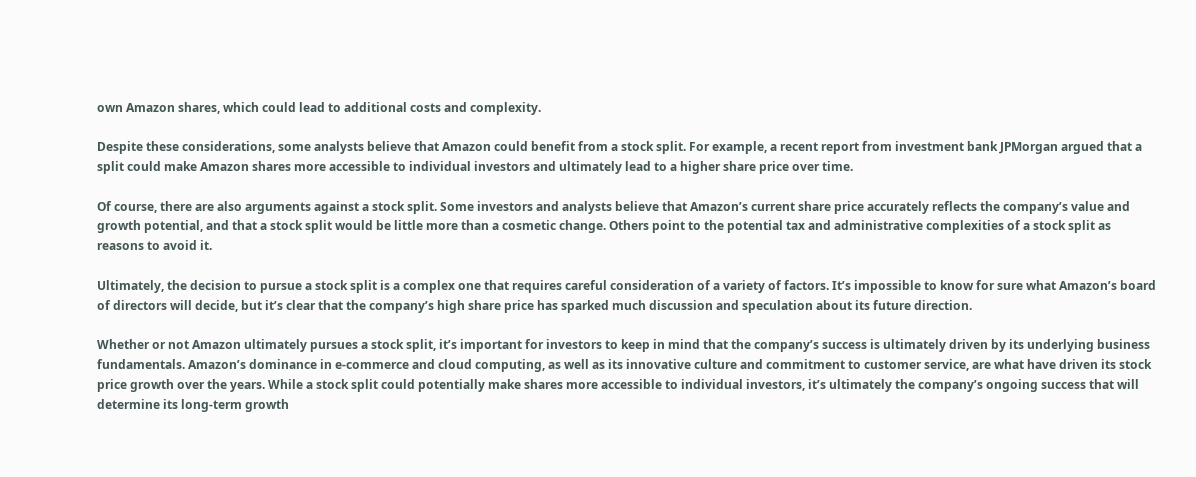own Amazon shares, which could lead to additional costs and complexity.

Despite these considerations, some analysts believe that Amazon could benefit from a stock split. For example, a recent report from investment bank JPMorgan argued that a split could make Amazon shares more accessible to individual investors and ultimately lead to a higher share price over time.

Of course, there are also arguments against a stock split. Some investors and analysts believe that Amazon’s current share price accurately reflects the company’s value and growth potential, and that a stock split would be little more than a cosmetic change. Others point to the potential tax and administrative complexities of a stock split as reasons to avoid it.

Ultimately, the decision to pursue a stock split is a complex one that requires careful consideration of a variety of factors. It’s impossible to know for sure what Amazon’s board of directors will decide, but it’s clear that the company’s high share price has sparked much discussion and speculation about its future direction.

Whether or not Amazon ultimately pursues a stock split, it’s important for investors to keep in mind that the company’s success is ultimately driven by its underlying business fundamentals. Amazon’s dominance in e-commerce and cloud computing, as well as its innovative culture and commitment to customer service, are what have driven its stock price growth over the years. While a stock split could potentially make shares more accessible to individual investors, it’s ultimately the company’s ongoing success that will determine its long-term growth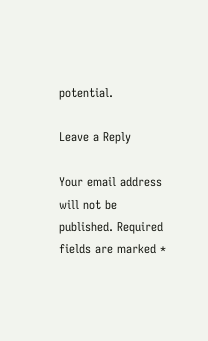potential.

Leave a Reply

Your email address will not be published. Required fields are marked *